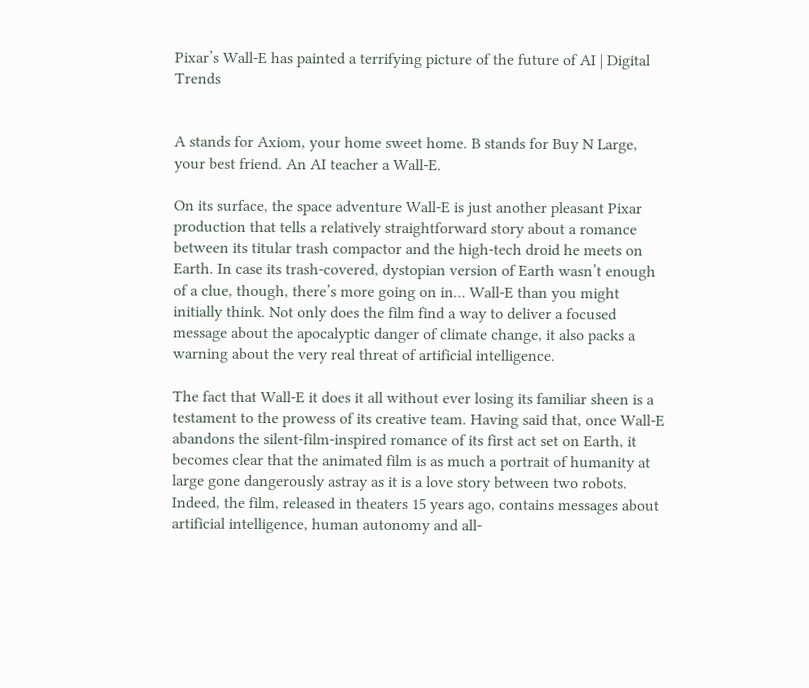Pixar’s Wall-E has painted a terrifying picture of the future of AI | Digital Trends


A stands for Axiom, your home sweet home. B stands for Buy N Large, your best friend. An AI teacher a Wall-E.

On its surface, the space adventure Wall-E is just another pleasant Pixar production that tells a relatively straightforward story about a romance between its titular trash compactor and the high-tech droid he meets on Earth. In case its trash-covered, dystopian version of Earth wasn’t enough of a clue, though, there’s more going on in… Wall-E than you might initially think. Not only does the film find a way to deliver a focused message about the apocalyptic danger of climate change, it also packs a warning about the very real threat of artificial intelligence.

The fact that Wall-E it does it all without ever losing its familiar sheen is a testament to the prowess of its creative team. Having said that, once Wall-E abandons the silent-film-inspired romance of its first act set on Earth, it becomes clear that the animated film is as much a portrait of humanity at large gone dangerously astray as it is a love story between two robots. Indeed, the film, released in theaters 15 years ago, contains messages about artificial intelligence, human autonomy and all-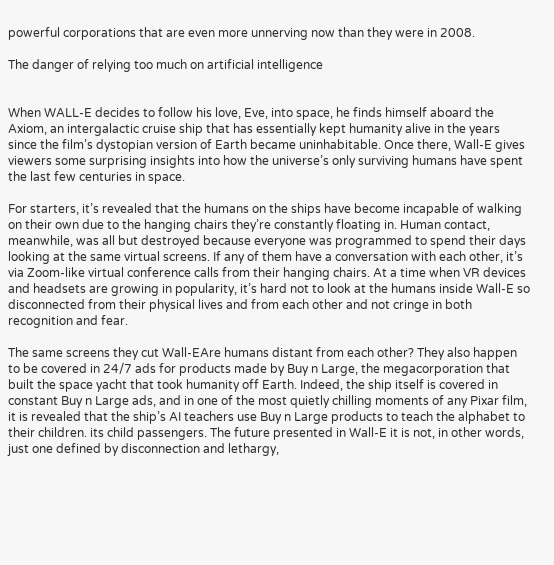powerful corporations that are even more unnerving now than they were in 2008.

The danger of relying too much on artificial intelligence


When WALL-E decides to follow his love, Eve, into space, he finds himself aboard the Axiom, an intergalactic cruise ship that has essentially kept humanity alive in the years since the film’s dystopian version of Earth became uninhabitable. Once there, Wall-E gives viewers some surprising insights into how the universe’s only surviving humans have spent the last few centuries in space.

For starters, it’s revealed that the humans on the ships have become incapable of walking on their own due to the hanging chairs they’re constantly floating in. Human contact, meanwhile, was all but destroyed because everyone was programmed to spend their days looking at the same virtual screens. If any of them have a conversation with each other, it’s via Zoom-like virtual conference calls from their hanging chairs. At a time when VR devices and headsets are growing in popularity, it’s hard not to look at the humans inside Wall-E so disconnected from their physical lives and from each other and not cringe in both recognition and fear.

The same screens they cut Wall-EAre humans distant from each other? They also happen to be covered in 24/7 ads for products made by Buy n Large, the megacorporation that built the space yacht that took humanity off Earth. Indeed, the ship itself is covered in constant Buy n Large ads, and in one of the most quietly chilling moments of any Pixar film, it is revealed that the ship’s AI teachers use Buy n Large products to teach the alphabet to their children. its child passengers. The future presented in Wall-E it is not, in other words, just one defined by disconnection and lethargy,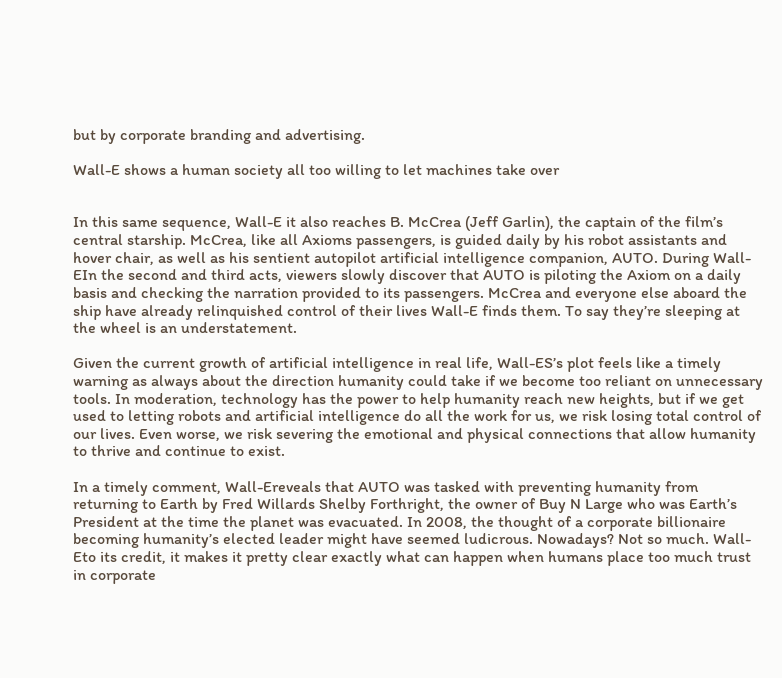but by corporate branding and advertising.

Wall-E shows a human society all too willing to let machines take over


In this same sequence, Wall-E it also reaches B. McCrea (Jeff Garlin), the captain of the film’s central starship. McCrea, like all Axioms passengers, is guided daily by his robot assistants and hover chair, as well as his sentient autopilot artificial intelligence companion, AUTO. During Wall-EIn the second and third acts, viewers slowly discover that AUTO is piloting the Axiom on a daily basis and checking the narration provided to its passengers. McCrea and everyone else aboard the ship have already relinquished control of their lives Wall-E finds them. To say they’re sleeping at the wheel is an understatement.

Given the current growth of artificial intelligence in real life, Wall-ES’s plot feels like a timely warning as always about the direction humanity could take if we become too reliant on unnecessary tools. In moderation, technology has the power to help humanity reach new heights, but if we get used to letting robots and artificial intelligence do all the work for us, we risk losing total control of our lives. Even worse, we risk severing the emotional and physical connections that allow humanity to thrive and continue to exist.

In a timely comment, Wall-Ereveals that AUTO was tasked with preventing humanity from returning to Earth by Fred Willards Shelby Forthright, the owner of Buy N Large who was Earth’s President at the time the planet was evacuated. In 2008, the thought of a corporate billionaire becoming humanity’s elected leader might have seemed ludicrous. Nowadays? Not so much. Wall-Eto its credit, it makes it pretty clear exactly what can happen when humans place too much trust in corporate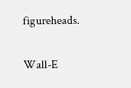figureheads.

Wall-E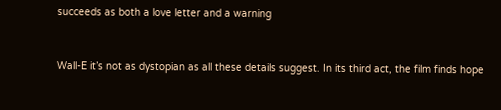succeeds as both a love letter and a warning


Wall-E it’s not as dystopian as all these details suggest. In its third act, the film finds hope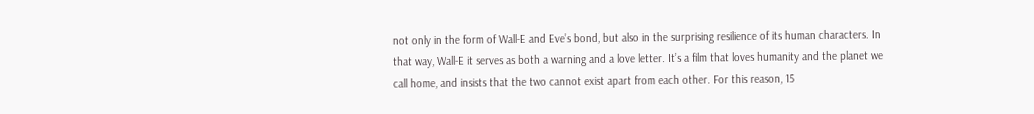not only in the form of Wall-E and Eve’s bond, but also in the surprising resilience of its human characters. In that way, Wall-E it serves as both a warning and a love letter. It’s a film that loves humanity and the planet we call home, and insists that the two cannot exist apart from each other. For this reason, 15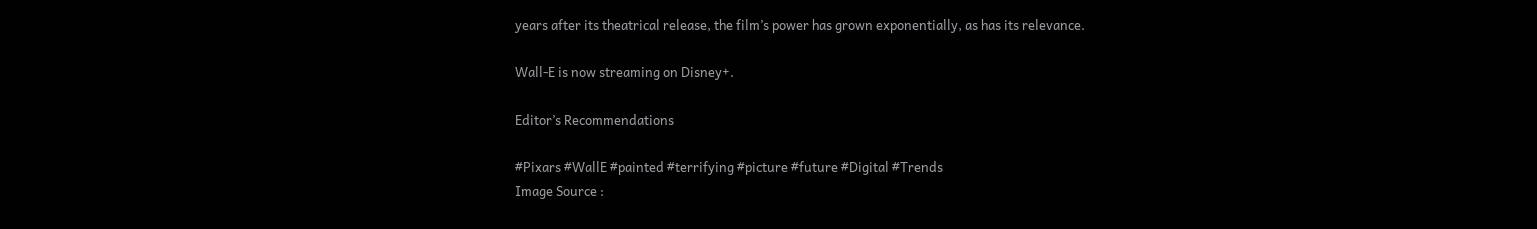years after its theatrical release, the film’s power has grown exponentially, as has its relevance.

Wall-E is now streaming on Disney+.

Editor’s Recommendations

#Pixars #WallE #painted #terrifying #picture #future #Digital #Trends
Image Source :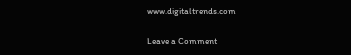www.digitaltrends.com

Leave a Comment